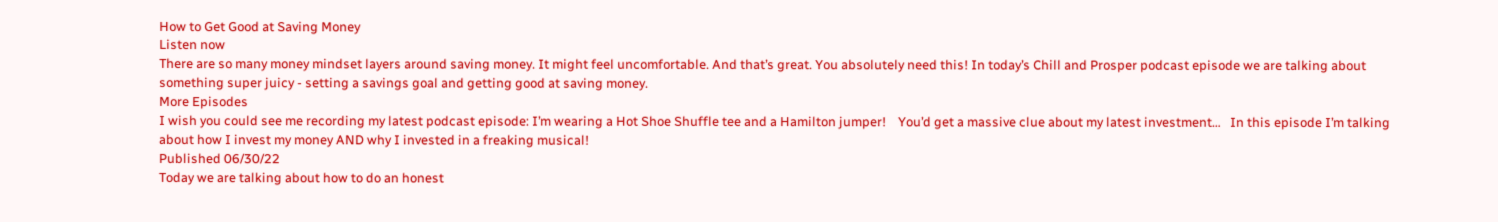How to Get Good at Saving Money
Listen now
There are so many money mindset layers around saving money. It might feel uncomfortable. And that’s great. You absolutely need this! In today’s Chill and Prosper podcast episode we are talking about something super juicy - setting a savings goal and getting good at saving money.
More Episodes
I wish you could see me recording my latest podcast episode: I’m wearing a Hot Shoe Shuffle tee and a Hamilton jumper!    You’d get a massive clue about my latest investment…   In this episode I’m talking about how I invest my money AND why I invested in a freaking musical!
Published 06/30/22
Today we are talking about how to do an honest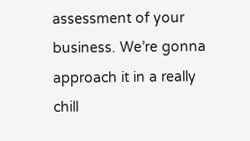assessment of your business. We’re gonna approach it in a really chill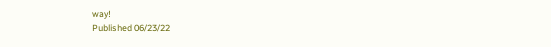way!
Published 06/23/22